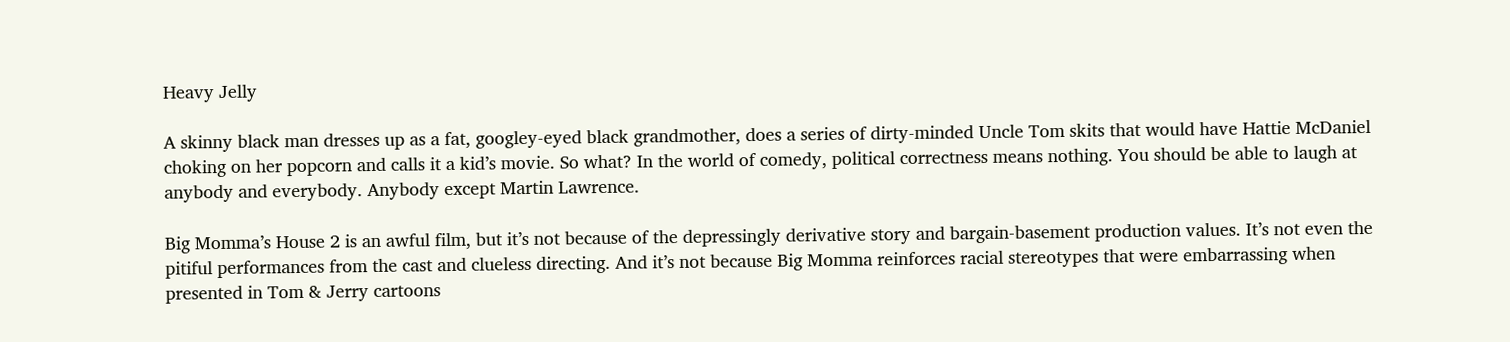Heavy Jelly

A skinny black man dresses up as a fat, googley-eyed black grandmother, does a series of dirty-minded Uncle Tom skits that would have Hattie McDaniel choking on her popcorn and calls it a kid’s movie. So what? In the world of comedy, political correctness means nothing. You should be able to laugh at anybody and everybody. Anybody except Martin Lawrence.

Big Momma’s House 2 is an awful film, but it’s not because of the depressingly derivative story and bargain-basement production values. It’s not even the pitiful performances from the cast and clueless directing. And it’s not because Big Momma reinforces racial stereotypes that were embarrassing when presented in Tom & Jerry cartoons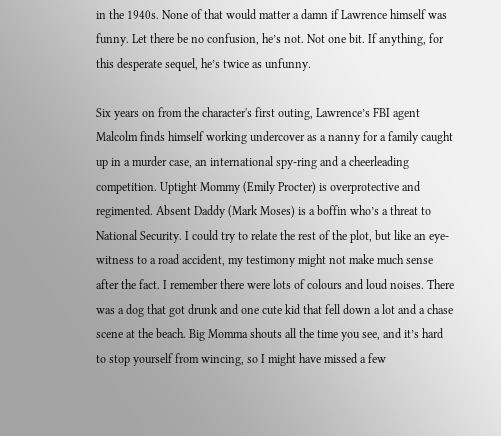in the 1940s. None of that would matter a damn if Lawrence himself was funny. Let there be no confusion, he’s not. Not one bit. If anything, for this desperate sequel, he’s twice as unfunny.

Six years on from the character's first outing, Lawrence’s FBI agent Malcolm finds himself working undercover as a nanny for a family caught up in a murder case, an international spy-ring and a cheerleading competition. Uptight Mommy (Emily Procter) is overprotective and regimented. Absent Daddy (Mark Moses) is a boffin who’s a threat to National Security. I could try to relate the rest of the plot, but like an eye-witness to a road accident, my testimony might not make much sense after the fact. I remember there were lots of colours and loud noises. There was a dog that got drunk and one cute kid that fell down a lot and a chase scene at the beach. Big Momma shouts all the time you see, and it’s hard to stop yourself from wincing, so I might have missed a few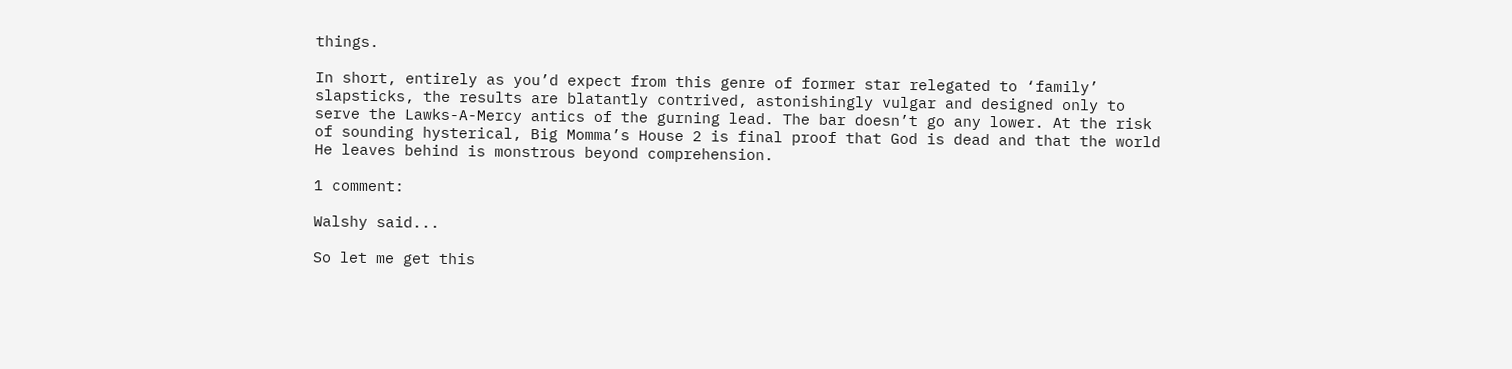things.

In short, entirely as you’d expect from this genre of former star relegated to ‘family’ slapsticks, the results are blatantly contrived, astonishingly vulgar and designed only to serve the Lawks-A-Mercy antics of the gurning lead. The bar doesn’t go any lower. At the risk of sounding hysterical, Big Momma’s House 2 is final proof that God is dead and that the world He leaves behind is monstrous beyond comprehension.

1 comment:

Walshy said...

So let me get this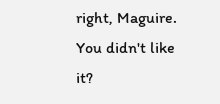right, Maguire. You didn't like it?